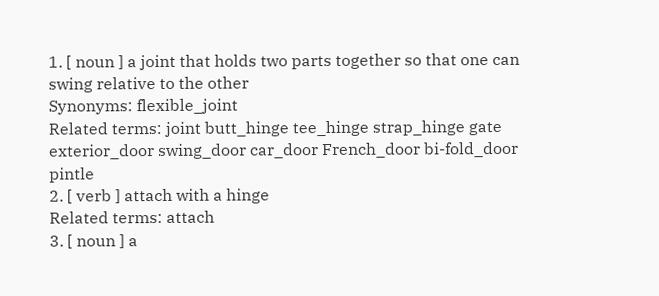1. [ noun ] a joint that holds two parts together so that one can swing relative to the other
Synonyms: flexible_joint
Related terms: joint butt_hinge tee_hinge strap_hinge gate exterior_door swing_door car_door French_door bi-fold_door pintle
2. [ verb ] attach with a hinge
Related terms: attach
3. [ noun ] a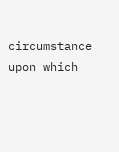circumstance upon which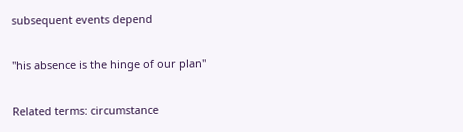subsequent events depend

"his absence is the hinge of our plan"

Related terms: circumstance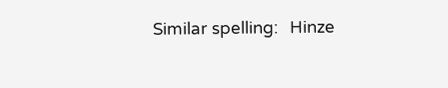Similar spelling:   Hinze